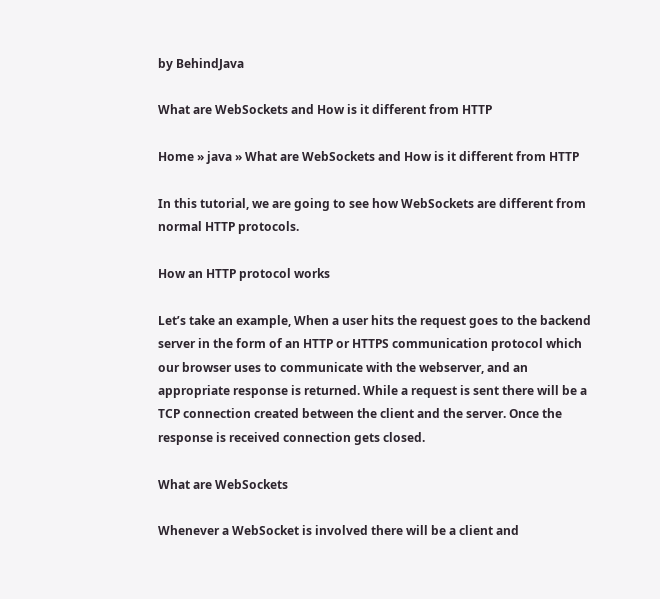by BehindJava

What are WebSockets and How is it different from HTTP

Home » java » What are WebSockets and How is it different from HTTP

In this tutorial, we are going to see how WebSockets are different from normal HTTP protocols.

How an HTTP protocol works

Let’s take an example, When a user hits the request goes to the backend server in the form of an HTTP or HTTPS communication protocol which our browser uses to communicate with the webserver, and an appropriate response is returned. While a request is sent there will be a TCP connection created between the client and the server. Once the response is received connection gets closed.

What are WebSockets

Whenever a WebSocket is involved there will be a client and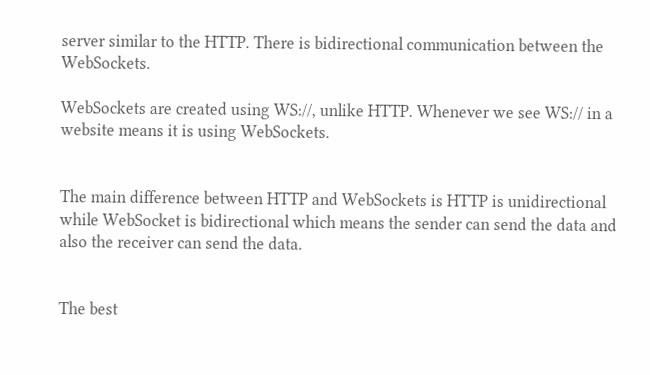server similar to the HTTP. There is bidirectional communication between the WebSockets.

WebSockets are created using WS://, unlike HTTP. Whenever we see WS:// in a website means it is using WebSockets.


The main difference between HTTP and WebSockets is HTTP is unidirectional while WebSocket is bidirectional which means the sender can send the data and also the receiver can send the data.


The best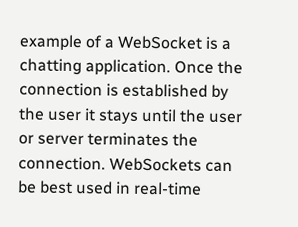example of a WebSocket is a chatting application. Once the connection is established by the user it stays until the user or server terminates the connection. WebSockets can be best used in real-time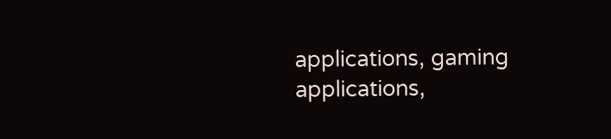applications, gaming applications,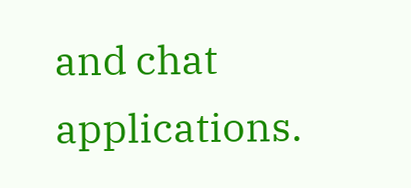and chat applications.